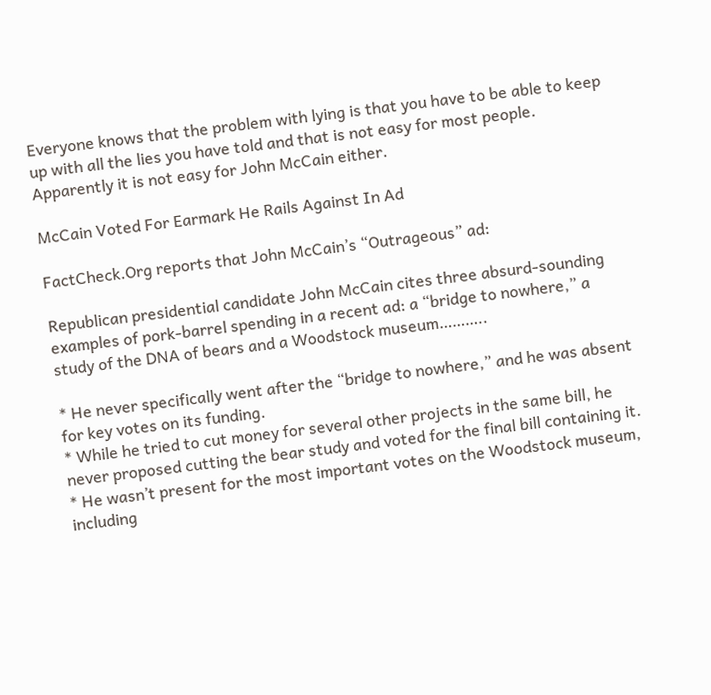Everyone knows that the problem with lying is that you have to be able to keep up with all the lies you have told and that is not easy for most people. Apparently it is not easy for John McCain either.

McCain Voted For Earmark He Rails Against In Ad

FactCheck.Org reports that John McCain’s “Outrageous” ad:

Republican presidential candidate John McCain cites three absurd-sounding examples of pork-barrel spending in a recent ad: a “bridge to nowhere,” a study of the DNA of bears and a Woodstock museum………..

* He never specifically went after the “bridge to nowhere,” and he was absent for key votes on its funding.
* While he tried to cut money for several other projects in the same bill, he never proposed cutting the bear study and voted for the final bill containing it.
* He wasn’t present for the most important votes on the Woodstock museum, including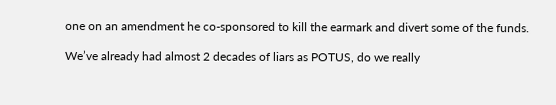one on an amendment he co-sponsored to kill the earmark and divert some of the funds.

We’ve already had almost 2 decades of liars as POTUS, do we really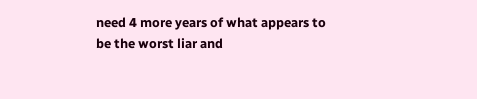need 4 more years of what appears to be the worst liar and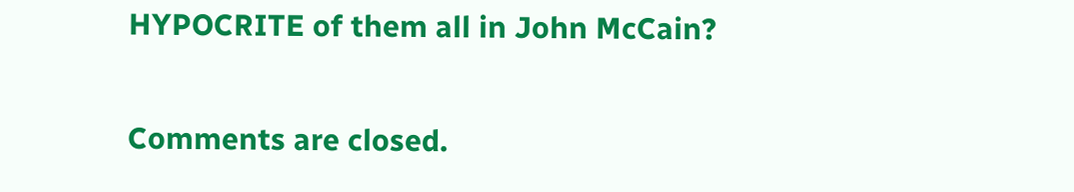HYPOCRITE of them all in John McCain?

Comments are closed.